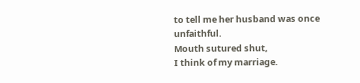to tell me her husband was once unfaithful.
Mouth sutured shut,
I think of my marriage.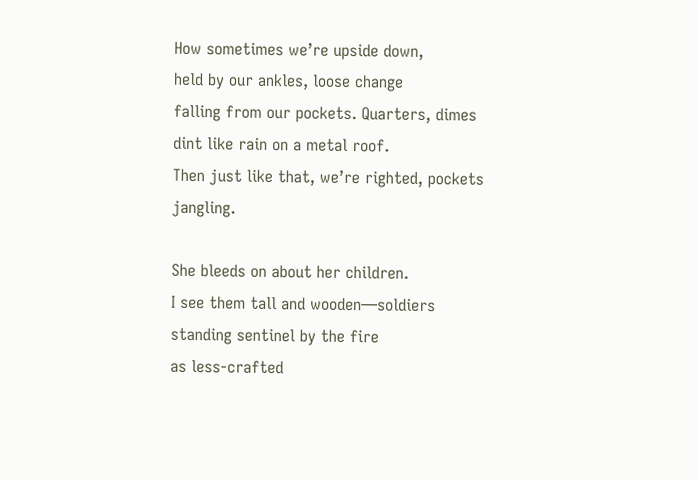How sometimes we’re upside down,
held by our ankles, loose change
falling from our pockets. Quarters, dimes
dint like rain on a metal roof.
Then just like that, we’re righted, pockets jangling.

She bleeds on about her children.
I see them tall and wooden—soldiers
standing sentinel by the fire
as less-crafted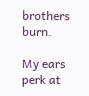brothers burn.

My ears perk at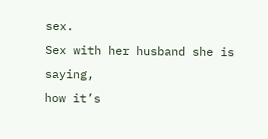sex.
Sex with her husband she is saying,
how it’s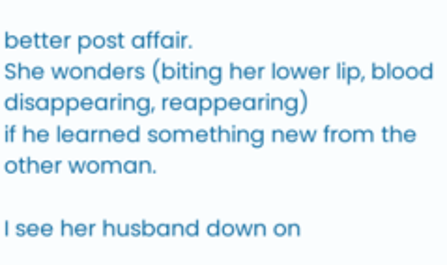better post affair.
She wonders (biting her lower lip, blood
disappearing, reappearing)
if he learned something new from the other woman.

I see her husband down on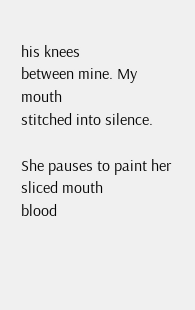his knees
between mine. My mouth
stitched into silence.

She pauses to paint her sliced mouth
blood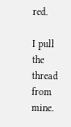red.

I pull the thread from mine.